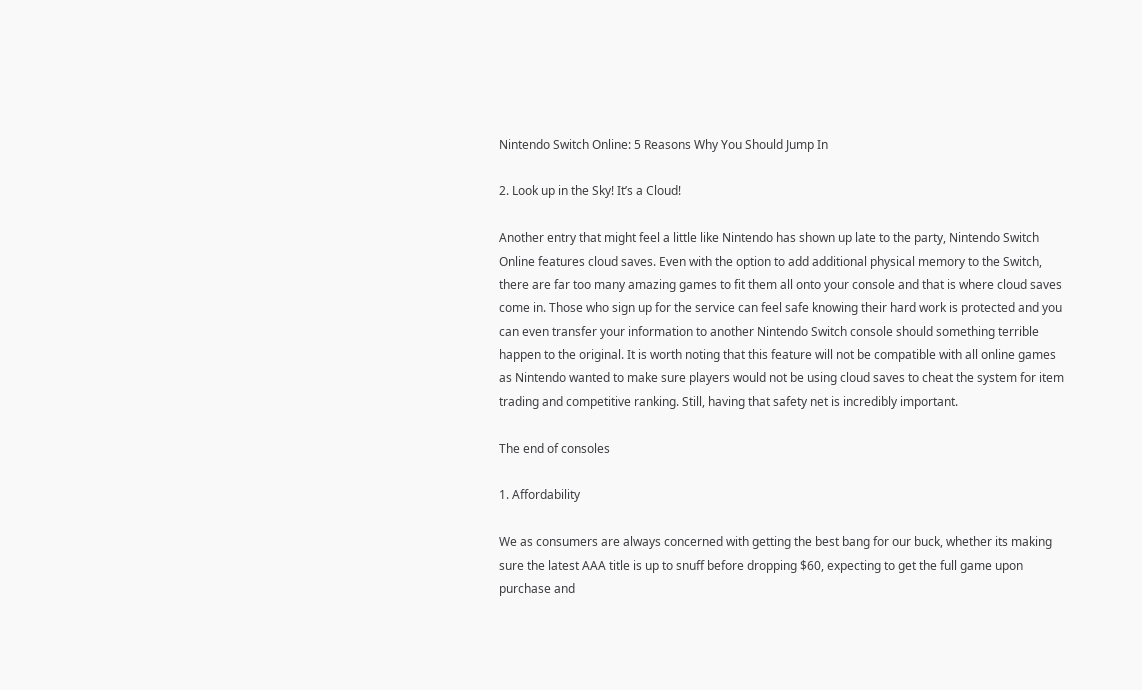Nintendo Switch Online: 5 Reasons Why You Should Jump In

2. Look up in the Sky! It’s a Cloud!

Another entry that might feel a little like Nintendo has shown up late to the party, Nintendo Switch Online features cloud saves. Even with the option to add additional physical memory to the Switch, there are far too many amazing games to fit them all onto your console and that is where cloud saves come in. Those who sign up for the service can feel safe knowing their hard work is protected and you can even transfer your information to another Nintendo Switch console should something terrible happen to the original. It is worth noting that this feature will not be compatible with all online games as Nintendo wanted to make sure players would not be using cloud saves to cheat the system for item trading and competitive ranking. Still, having that safety net is incredibly important.

The end of consoles

1. Affordability

We as consumers are always concerned with getting the best bang for our buck, whether its making sure the latest AAA title is up to snuff before dropping $60, expecting to get the full game upon purchase and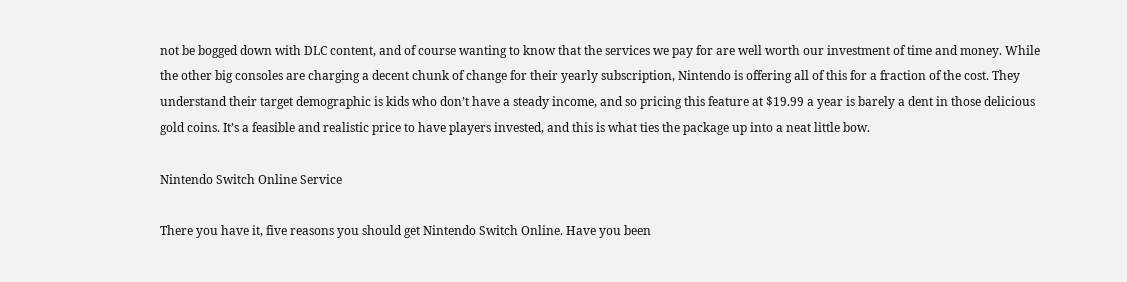not be bogged down with DLC content, and of course wanting to know that the services we pay for are well worth our investment of time and money. While the other big consoles are charging a decent chunk of change for their yearly subscription, Nintendo is offering all of this for a fraction of the cost. They understand their target demographic is kids who don’t have a steady income, and so pricing this feature at $19.99 a year is barely a dent in those delicious gold coins. It’s a feasible and realistic price to have players invested, and this is what ties the package up into a neat little bow.

Nintendo Switch Online Service

There you have it, five reasons you should get Nintendo Switch Online. Have you been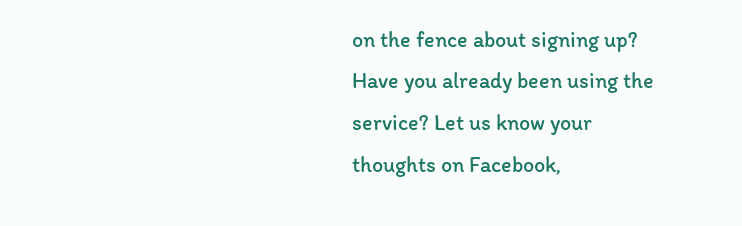on the fence about signing up? Have you already been using the service? Let us know your thoughts on Facebook,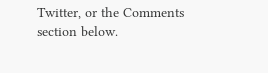Twitter, or the Comments section below.